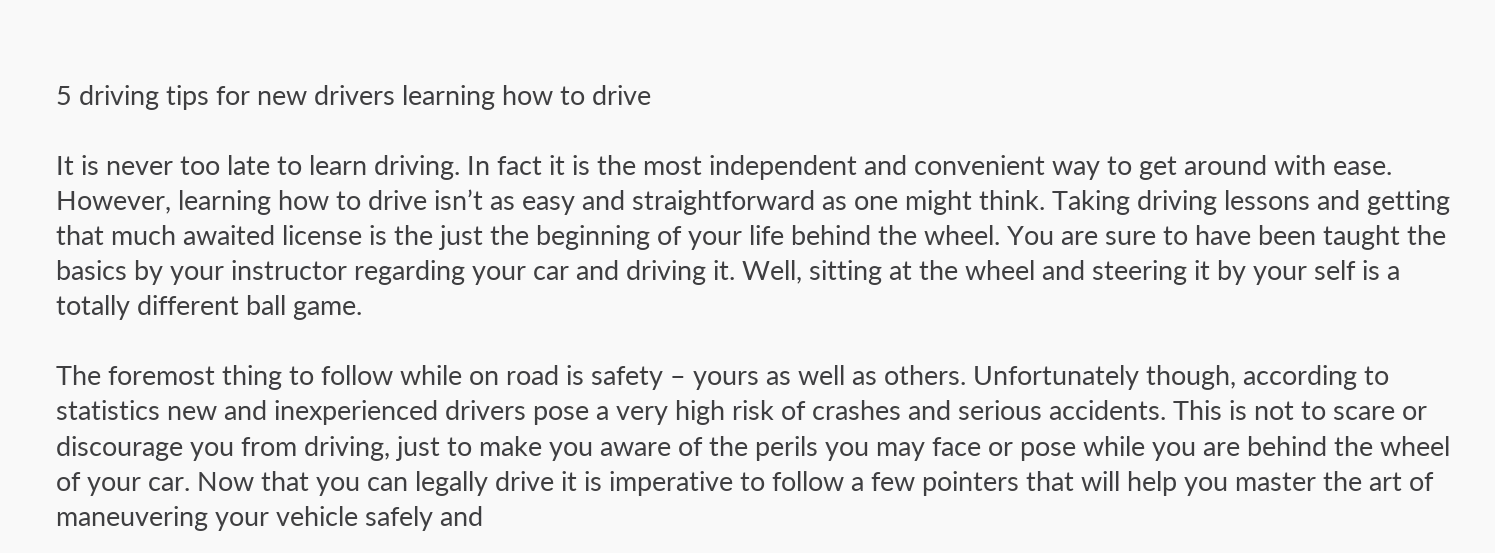5 driving tips for new drivers learning how to drive

It is never too late to learn driving. In fact it is the most independent and convenient way to get around with ease. However, learning how to drive isn’t as easy and straightforward as one might think. Taking driving lessons and getting that much awaited license is the just the beginning of your life behind the wheel. You are sure to have been taught the basics by your instructor regarding your car and driving it. Well, sitting at the wheel and steering it by your self is a totally different ball game.

The foremost thing to follow while on road is safety – yours as well as others. Unfortunately though, according to statistics new and inexperienced drivers pose a very high risk of crashes and serious accidents. This is not to scare or discourage you from driving, just to make you aware of the perils you may face or pose while you are behind the wheel of your car. Now that you can legally drive it is imperative to follow a few pointers that will help you master the art of maneuvering your vehicle safely and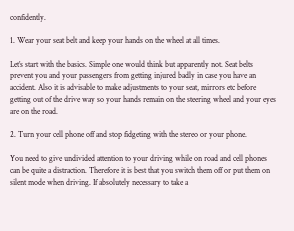confidently.

1. Wear your seat belt and keep your hands on the wheel at all times.

Let’s start with the basics. Simple one would think but apparently not. Seat belts prevent you and your passengers from getting injured badly in case you have an accident. Also it is advisable to make adjustments to your seat, mirrors etc before getting out of the drive way so your hands remain on the steering wheel and your eyes are on the road.

2. Turn your cell phone off and stop fidgeting with the stereo or your phone.

You need to give undivided attention to your driving while on road and cell phones can be quite a distraction. Therefore it is best that you switch them off or put them on silent mode when driving. If absolutely necessary to take a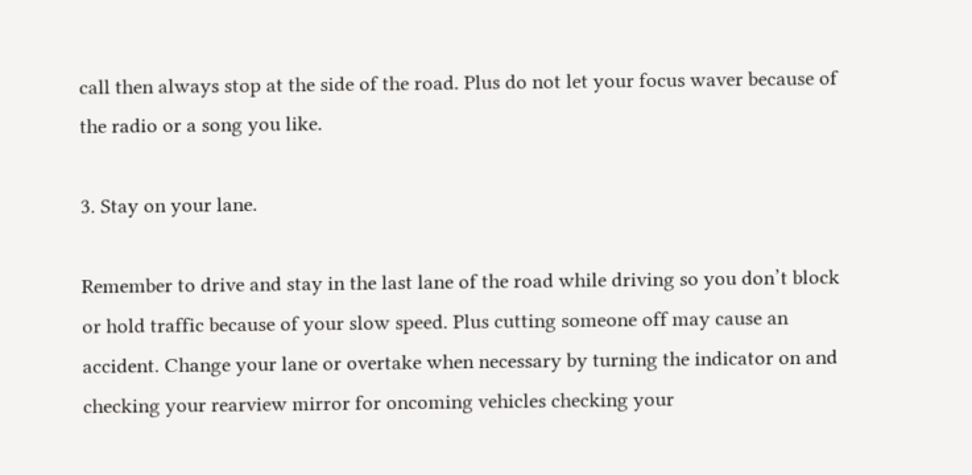call then always stop at the side of the road. Plus do not let your focus waver because of the radio or a song you like.

3. Stay on your lane.

Remember to drive and stay in the last lane of the road while driving so you don’t block or hold traffic because of your slow speed. Plus cutting someone off may cause an accident. Change your lane or overtake when necessary by turning the indicator on and checking your rearview mirror for oncoming vehicles checking your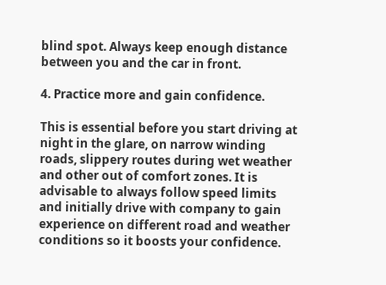blind spot. Always keep enough distance between you and the car in front.

4. Practice more and gain confidence.

This is essential before you start driving at night in the glare, on narrow winding roads, slippery routes during wet weather and other out of comfort zones. It is advisable to always follow speed limits and initially drive with company to gain experience on different road and weather conditions so it boosts your confidence.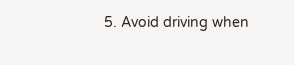5. Avoid driving when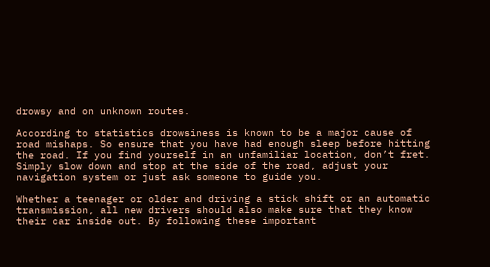drowsy and on unknown routes.

According to statistics drowsiness is known to be a major cause of road mishaps. So ensure that you have had enough sleep before hitting the road. If you find yourself in an unfamiliar location, don’t fret. Simply slow down and stop at the side of the road, adjust your navigation system or just ask someone to guide you.

Whether a teenager or older and driving a stick shift or an automatic transmission, all new drivers should also make sure that they know their car inside out. By following these important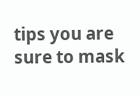tips you are sure to mask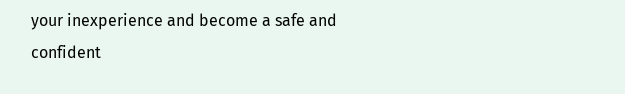your inexperience and become a safe and confident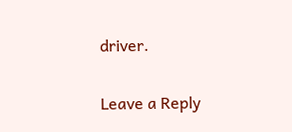driver.

Leave a Reply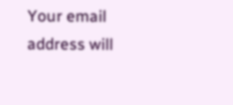Your email address will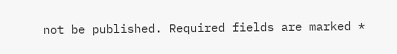not be published. Required fields are marked *